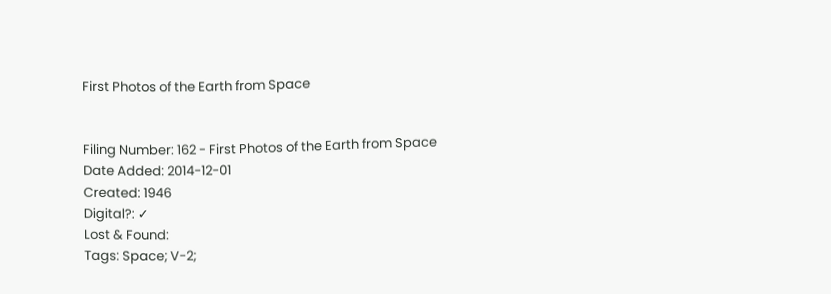First Photos of the Earth from Space


Filing Number: 162 - First Photos of the Earth from Space
Date Added: 2014-12-01
Created: 1946
Digital?: ✓
Lost & Found:
Tags: Space; V-2;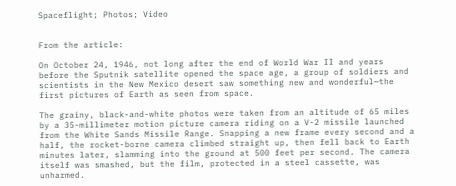Spaceflight; Photos; Video


From the article:

On October 24, 1946, not long after the end of World War II and years before the Sputnik satellite opened the space age, a group of soldiers and scientists in the New Mexico desert saw something new and wonderful—the first pictures of Earth as seen from space.

The grainy, black-and-white photos were taken from an altitude of 65 miles by a 35-millimeter motion picture camera riding on a V-2 missile launched from the White Sands Missile Range. Snapping a new frame every second and a half, the rocket-borne camera climbed straight up, then fell back to Earth minutes later, slamming into the ground at 500 feet per second. The camera itself was smashed, but the film, protected in a steel cassette, was unharmed.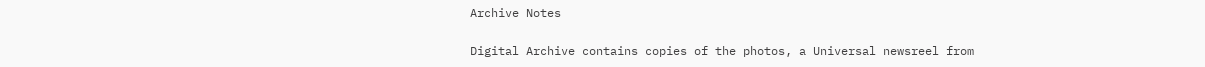Archive Notes

Digital Archive contains copies of the photos, a Universal newsreel from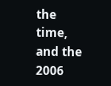the time, and the 2006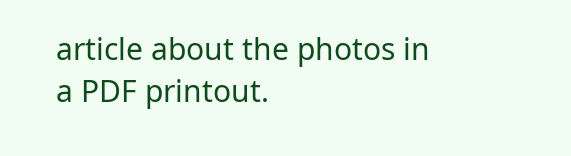article about the photos in a PDF printout.